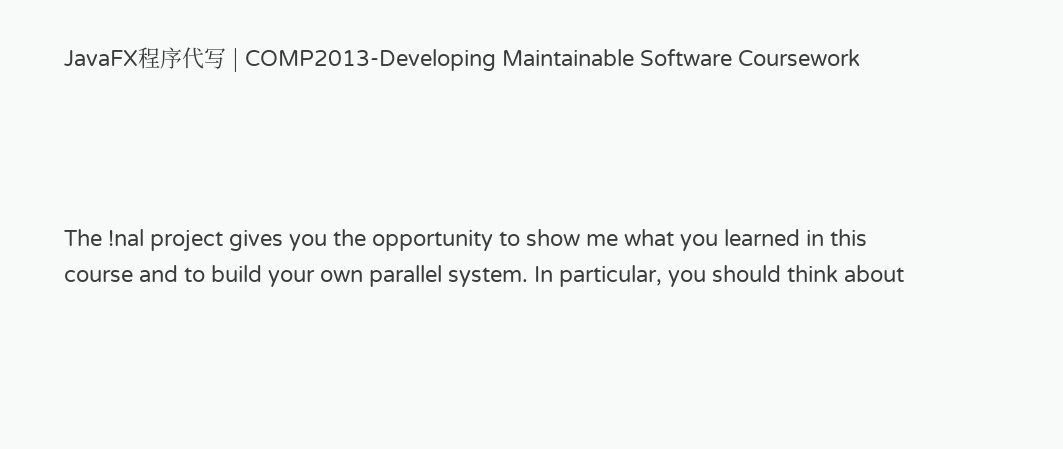JavaFX程序代写 | COMP2013-Developing Maintainable Software Coursework




The !nal project gives you the opportunity to show me what you learned in this course and to build your own parallel system. In particular, you should think about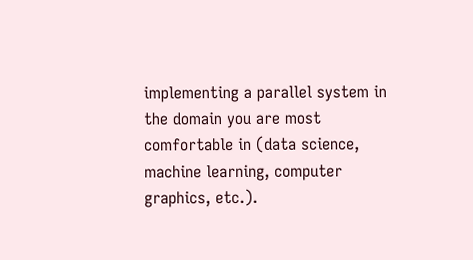implementing a parallel system in the domain you are most comfortable in (data science, machine learning, computer graphics, etc.).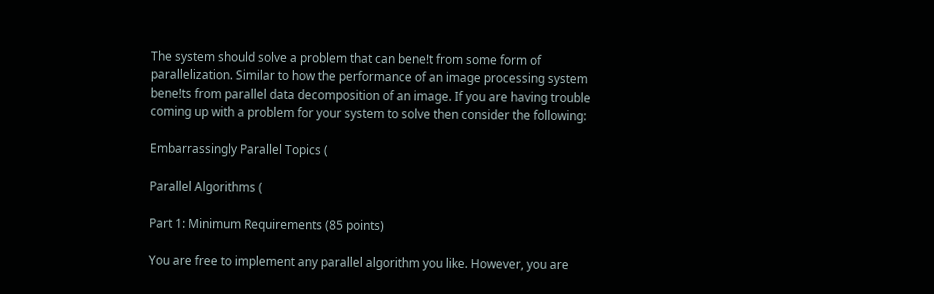The system should solve a problem that can bene!t from some form of parallelization. Similar to how the performance of an image processing system bene!ts from parallel data decomposition of an image. If you are having trouble coming up with a problem for your system to solve then consider the following:

Embarrassingly Parallel Topics (

Parallel Algorithms (

Part 1: Minimum Requirements (85 points)

You are free to implement any parallel algorithm you like. However, you are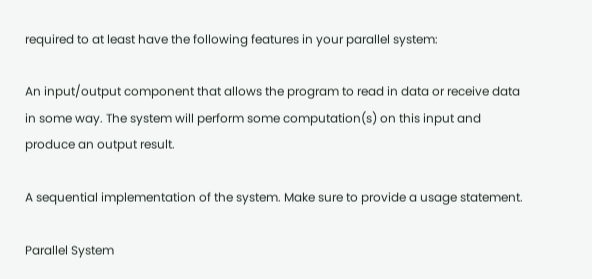required to at least have the following features in your parallel system:

An input/output component that allows the program to read in data or receive data in some way. The system will perform some computation(s) on this input and produce an output result.

A sequential implementation of the system. Make sure to provide a usage statement.

Parallel System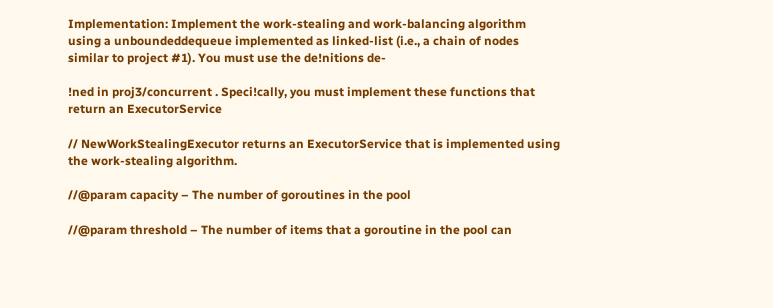Implementation: Implement the work-stealing and work-balancing algorithm using a unboundeddequeue implemented as linked-list (i.e., a chain of nodes similar to project #1). You must use the de!nitions de-

!ned in proj3/concurrent . Speci!cally, you must implement these functions that return an ExecutorService

// NewWorkStealingExecutor returns an ExecutorService that is implemented using the work-stealing algorithm.

//@param capacity – The number of goroutines in the pool

//@param threshold – The number of items that a goroutine in the pool can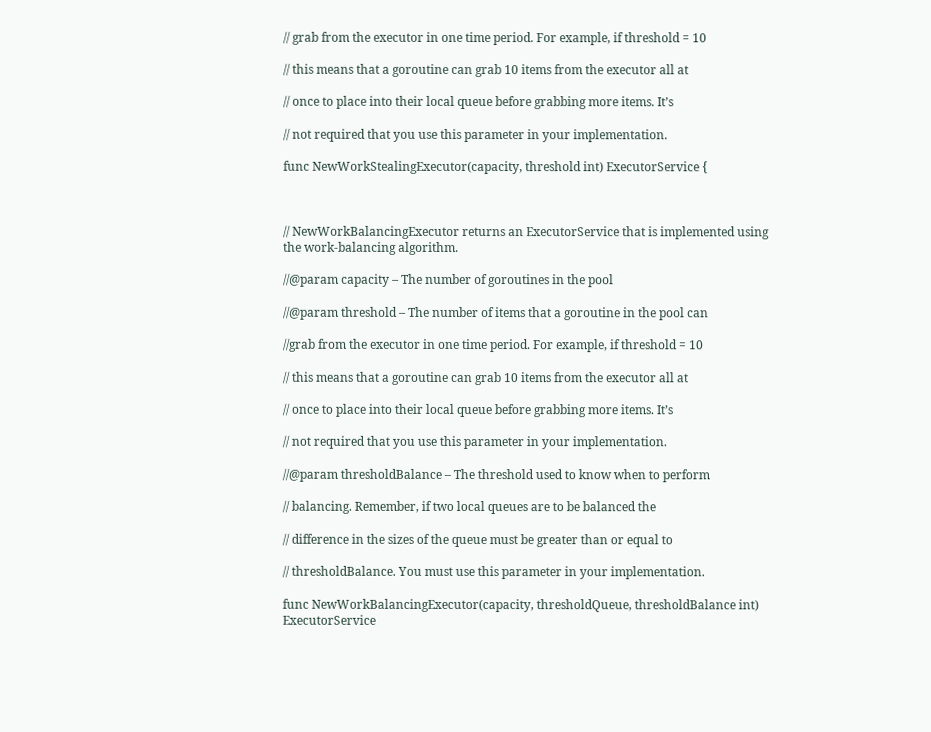// grab from the executor in one time period. For example, if threshold = 10

// this means that a goroutine can grab 10 items from the executor all at

// once to place into their local queue before grabbing more items. It’s

// not required that you use this parameter in your implementation.

func NewWorkStealingExecutor(capacity, threshold int) ExecutorService {



// NewWorkBalancingExecutor returns an ExecutorService that is implemented using the work-balancing algorithm.

//@param capacity – The number of goroutines in the pool

//@param threshold – The number of items that a goroutine in the pool can

//grab from the executor in one time period. For example, if threshold = 10

// this means that a goroutine can grab 10 items from the executor all at

// once to place into their local queue before grabbing more items. It’s

// not required that you use this parameter in your implementation.

//@param thresholdBalance – The threshold used to know when to perform

// balancing. Remember, if two local queues are to be balanced the

// difference in the sizes of the queue must be greater than or equal to

// thresholdBalance. You must use this parameter in your implementation.

func NewWorkBalancingExecutor(capacity, thresholdQueue, thresholdBalance int) ExecutorService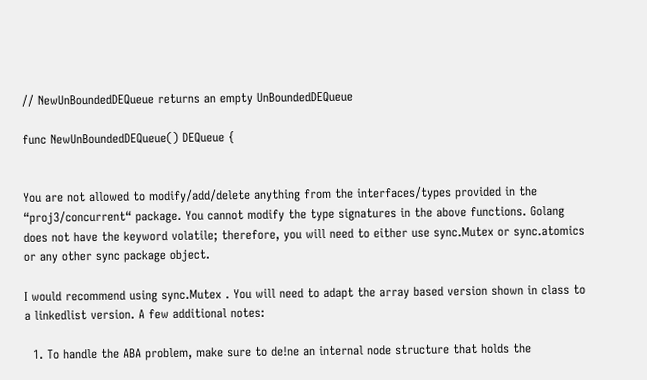// NewUnBoundedDEQueue returns an empty UnBoundedDEQueue

func NewUnBoundedDEQueue() DEQueue {


You are not allowed to modify/add/delete anything from the interfaces/types provided in the “proj3/concurrent“ package. You cannot modify the type signatures in the above functions. Golang does not have the keyword volatile; therefore, you will need to either use sync.Mutex or sync.atomics or any other sync package object.

I would recommend using sync.Mutex . You will need to adapt the array based version shown in class to a linkedlist version. A few additional notes:

  1. To handle the ABA problem, make sure to de!ne an internal node structure that holds the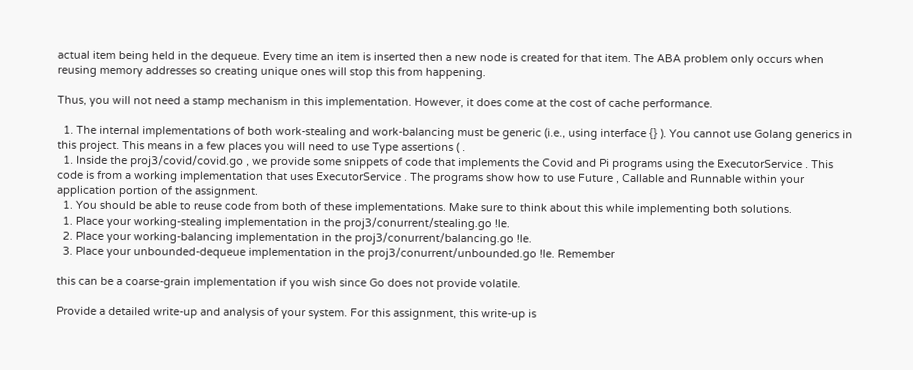actual item being held in the dequeue. Every time an item is inserted then a new node is created for that item. The ABA problem only occurs when reusing memory addresses so creating unique ones will stop this from happening.

Thus, you will not need a stamp mechanism in this implementation. However, it does come at the cost of cache performance.

  1. The internal implementations of both work-stealing and work-balancing must be generic (i.e., using interface {} ). You cannot use Golang generics in this project. This means in a few places you will need to use Type assertions ( .
  1. Inside the proj3/covid/covid.go , we provide some snippets of code that implements the Covid and Pi programs using the ExecutorService . This code is from a working implementation that uses ExecutorService . The programs show how to use Future , Callable and Runnable within your application portion of the assignment.
  1. You should be able to reuse code from both of these implementations. Make sure to think about this while implementing both solutions.
  1. Place your working-stealing implementation in the proj3/conurrent/stealing.go !le.
  2. Place your working-balancing implementation in the proj3/conurrent/balancing.go !le.
  3. Place your unbounded-dequeue implementation in the proj3/conurrent/unbounded.go !le. Remember

this can be a coarse-grain implementation if you wish since Go does not provide volatile.

Provide a detailed write-up and analysis of your system. For this assignment, this write-up is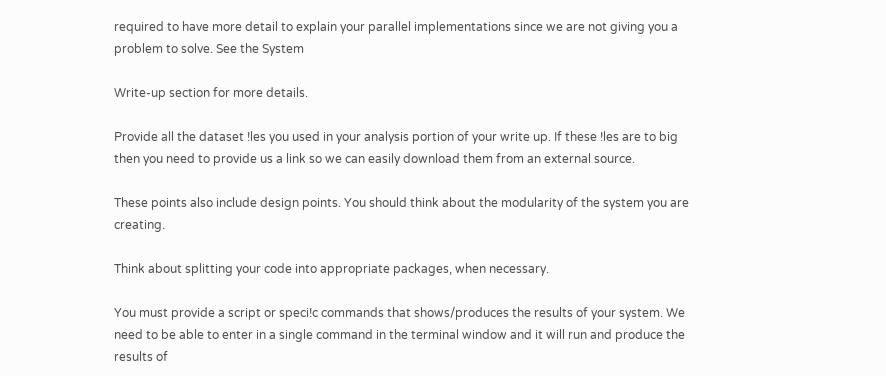required to have more detail to explain your parallel implementations since we are not giving you a problem to solve. See the System

Write-up section for more details.

Provide all the dataset !les you used in your analysis portion of your write up. If these !les are to big then you need to provide us a link so we can easily download them from an external source.

These points also include design points. You should think about the modularity of the system you are creating.

Think about splitting your code into appropriate packages, when necessary.

You must provide a script or speci!c commands that shows/produces the results of your system. We need to be able to enter in a single command in the terminal window and it will run and produce the results of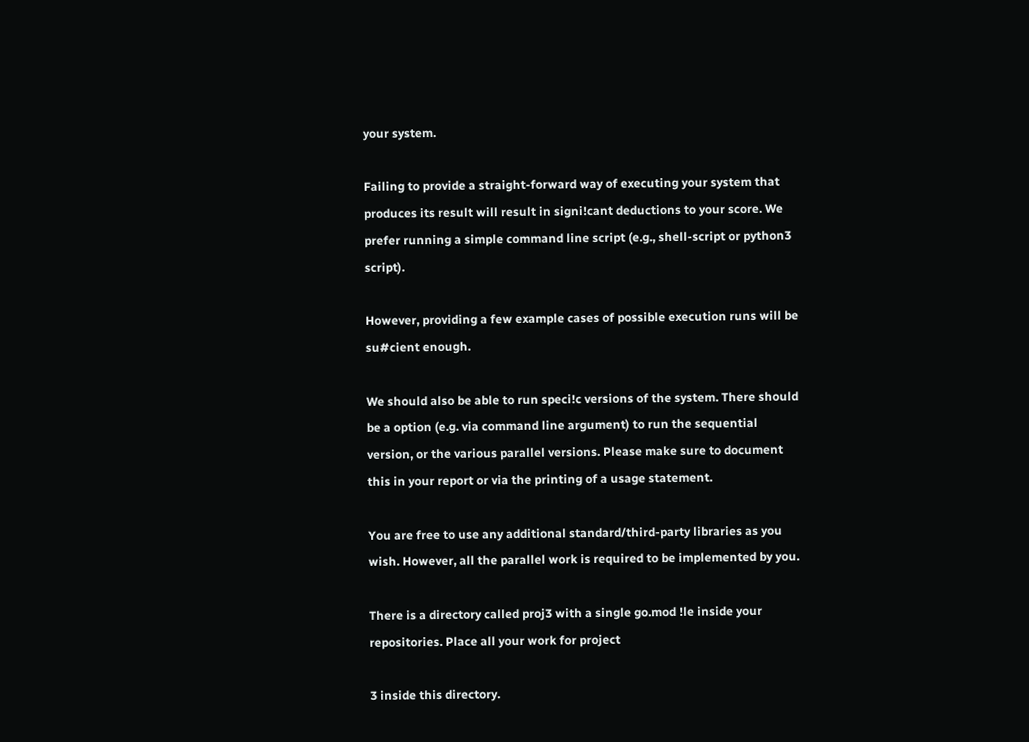your system.

Failing to provide a straight-forward way of executing your system that produces its result will result in signi!cant deductions to your score. We prefer running a simple command line script (e.g., shell-script or python3 script).

However, providing a few example cases of possible execution runs will be su#cient enough.

We should also be able to run speci!c versions of the system. There should be a option (e.g. via command line argument) to run the sequential version, or the various parallel versions. Please make sure to document this in your report or via the printing of a usage statement.

You are free to use any additional standard/third-party libraries as you wish. However, all the parallel work is required to be implemented by you.

There is a directory called proj3 with a single go.mod !le inside your repositories. Place all your work for project

3 inside this directory.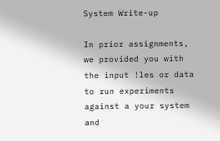System Write-up

In prior assignments, we provided you with the input !les or data to run experiments against a your system and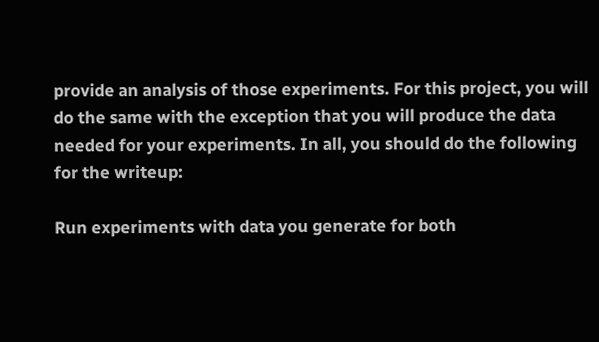provide an analysis of those experiments. For this project, you will do the same with the exception that you will produce the data needed for your experiments. In all, you should do the following for the writeup:

Run experiments with data you generate for both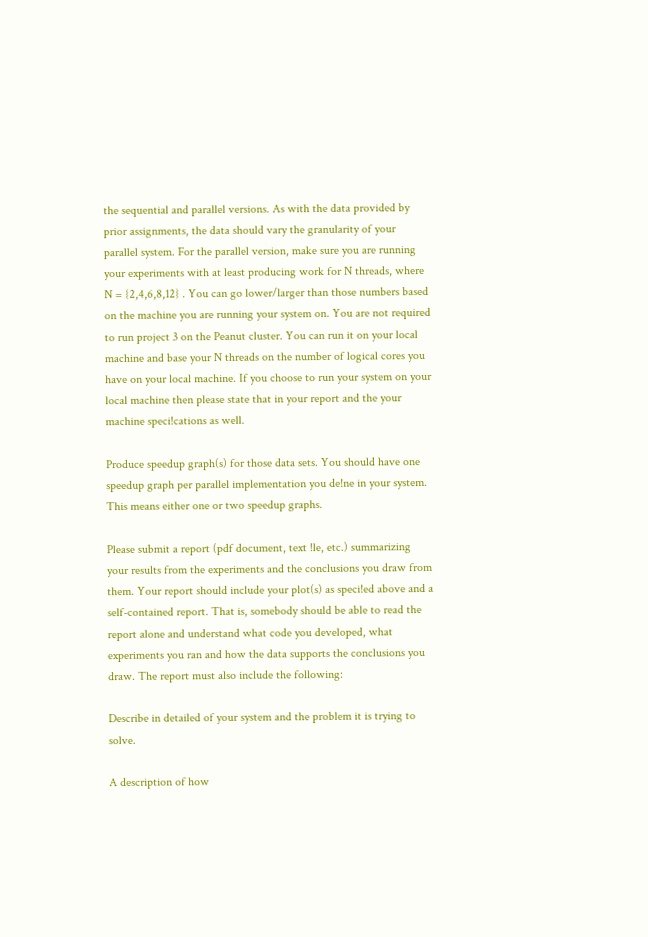the sequential and parallel versions. As with the data provided by prior assignments, the data should vary the granularity of your parallel system. For the parallel version, make sure you are running your experiments with at least producing work for N threads, where N = {2,4,6,8,12} . You can go lower/larger than those numbers based on the machine you are running your system on. You are not required to run project 3 on the Peanut cluster. You can run it on your local machine and base your N threads on the number of logical cores you have on your local machine. If you choose to run your system on your local machine then please state that in your report and the your machine speci!cations as well.

Produce speedup graph(s) for those data sets. You should have one speedup graph per parallel implementation you de!ne in your system. This means either one or two speedup graphs.

Please submit a report (pdf document, text !le, etc.) summarizing your results from the experiments and the conclusions you draw from them. Your report should include your plot(s) as speci!ed above and a self-contained report. That is, somebody should be able to read the report alone and understand what code you developed, what experiments you ran and how the data supports the conclusions you draw. The report must also include the following:

Describe in detailed of your system and the problem it is trying to solve.

A description of how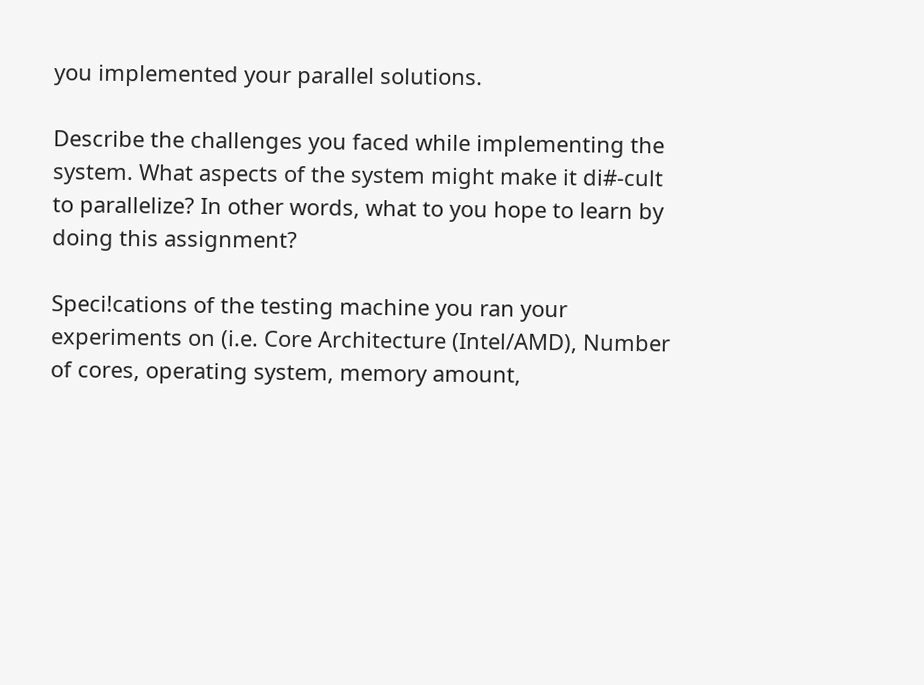you implemented your parallel solutions.

Describe the challenges you faced while implementing the system. What aspects of the system might make it di#-cult to parallelize? In other words, what to you hope to learn by doing this assignment?

Speci!cations of the testing machine you ran your experiments on (i.e. Core Architecture (Intel/AMD), Number of cores, operating system, memory amount,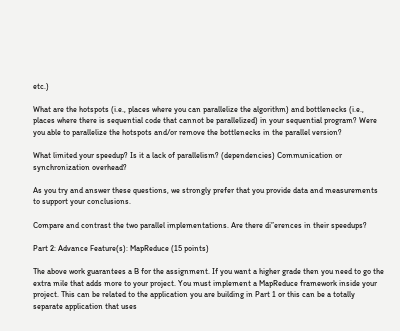etc.)

What are the hotspots (i.e., places where you can parallelize the algorithm) and bottlenecks (i.e., places where there is sequential code that cannot be parallelized) in your sequential program? Were you able to parallelize the hotspots and/or remove the bottlenecks in the parallel version?

What limited your speedup? Is it a lack of parallelism? (dependencies) Communication or synchronization overhead?

As you try and answer these questions, we strongly prefer that you provide data and measurements to support your conclusions.

Compare and contrast the two parallel implementations. Are there di”erences in their speedups?

Part 2: Advance Feature(s): MapReduce (15 points)

The above work guarantees a B for the assignment. If you want a higher grade then you need to go the extra mile that adds more to your project. You must implement a MapReduce framework inside your project. This can be related to the application you are building in Part 1 or this can be a totally separate application that uses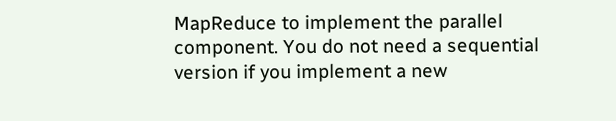MapReduce to implement the parallel component. You do not need a sequential version if you implement a new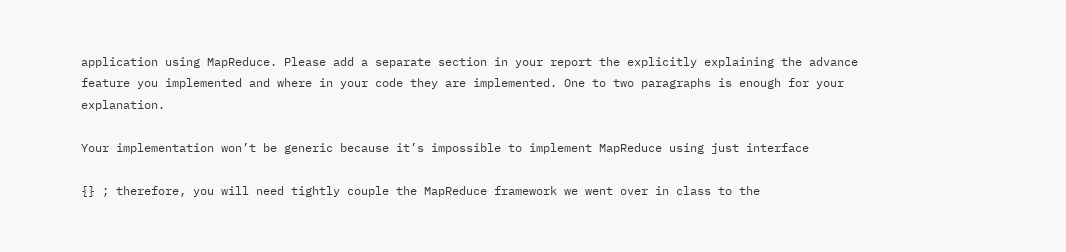application using MapReduce. Please add a separate section in your report the explicitly explaining the advance feature you implemented and where in your code they are implemented. One to two paragraphs is enough for your explanation.

Your implementation won’t be generic because it’s impossible to implement MapReduce using just interface

{} ; therefore, you will need tightly couple the MapReduce framework we went over in class to the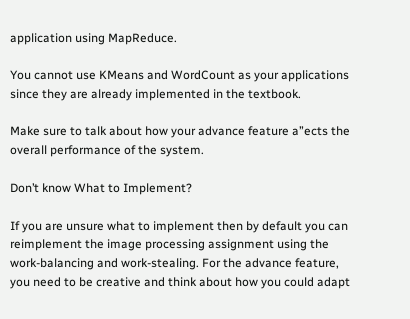application using MapReduce.

You cannot use KMeans and WordCount as your applications since they are already implemented in the textbook.

Make sure to talk about how your advance feature a”ects the overall performance of the system.

Don’t know What to Implement?

If you are unsure what to implement then by default you can reimplement the image processing assignment using the work-balancing and work-stealing. For the advance feature, you need to be creative and think about how you could adapt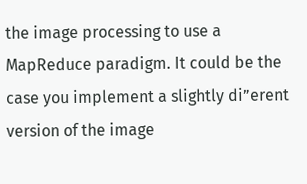the image processing to use a MapReduce paradigm. It could be the case you implement a slightly di”erent version of the image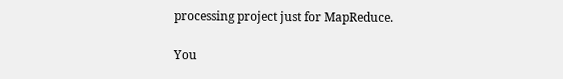processing project just for MapReduce.

You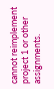cannot reimplement project 1 or other assignments.